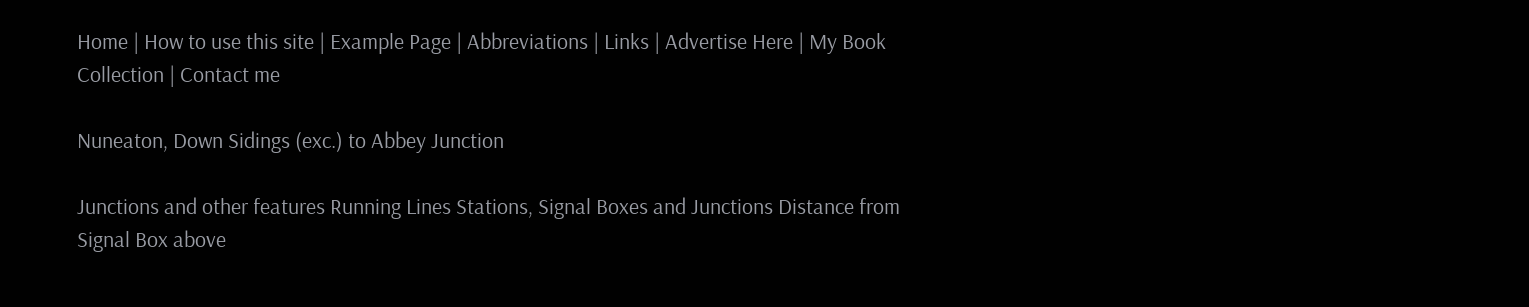Home | How to use this site | Example Page | Abbreviations | Links | Advertise Here | My Book Collection | Contact me

Nuneaton, Down Sidings (exc.) to Abbey Junction

Junctions and other features Running Lines Stations, Signal Boxes and Junctions Distance from Signal Box above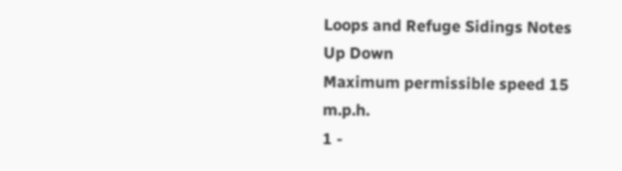Loops and Refuge Sidings Notes
Up Down
Maximum permissible speed 15 m.p.h.
1 -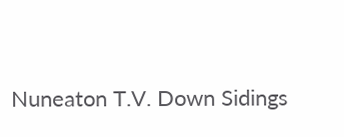Nuneaton T.V. Down Sidings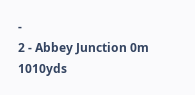-
2 - Abbey Junction 0m 1010yds